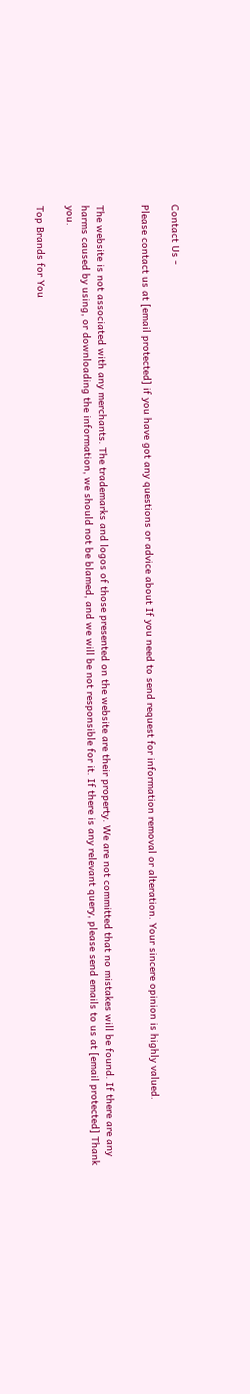Contact Us -

Please contact us at [email protected] if you have got any questions or advice about If you need to send request for information removal or alteration. Your sincere opinion is highly valued.


The website is not associated with any merchants. The trademarks and logos of those presented on the website are their property. We are not committed that no mistakes will be found. If there are any harms caused by using, or downloading the information, we should not be blamed, and we will be not responsible for it. If there is any relevant query, please send emails to us at [email protected] Thank you.

Top Brands for You